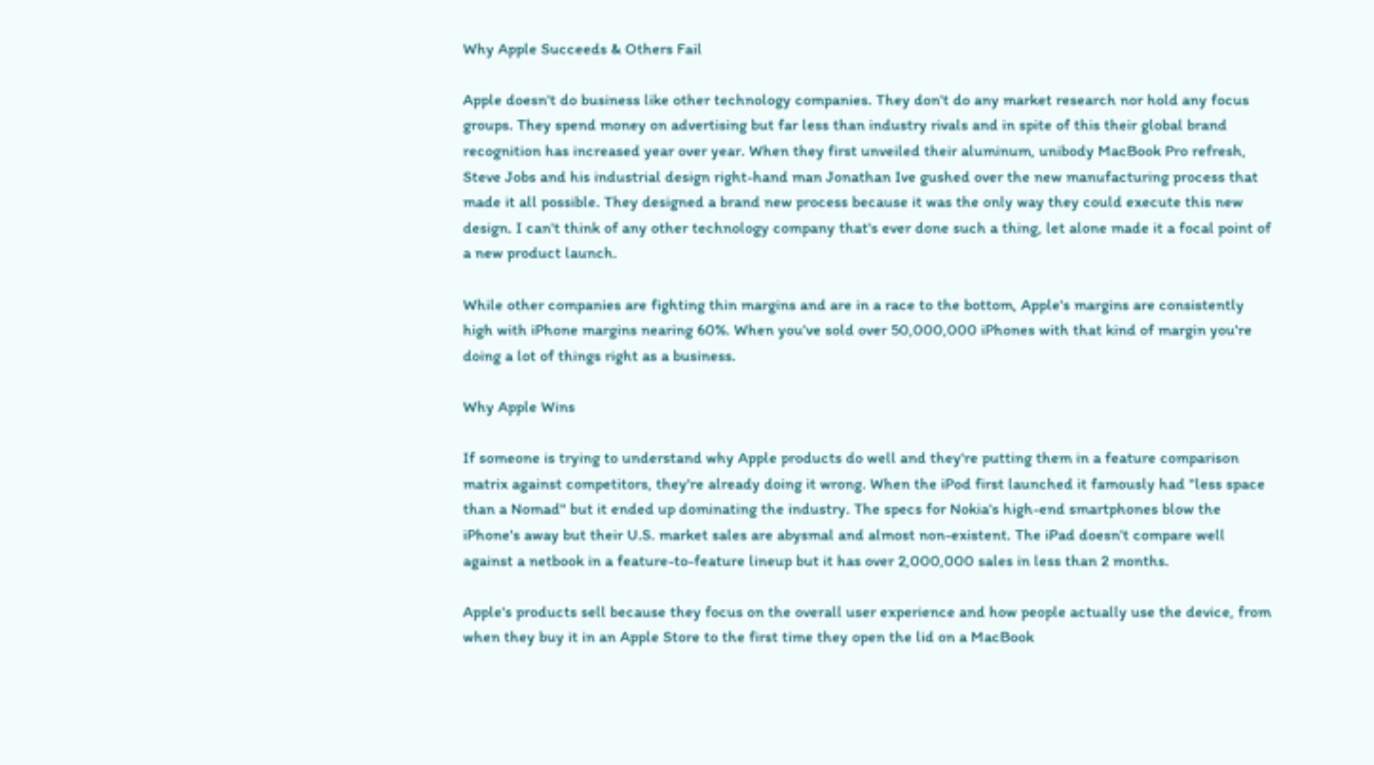Why Apple Succeeds & Others Fail

Apple doesn't do business like other technology companies. They don't do any market research nor hold any focus groups. They spend money on advertising but far less than industry rivals and in spite of this their global brand recognition has increased year over year. When they first unveiled their aluminum, unibody MacBook Pro refresh, Steve Jobs and his industrial design right-hand man Jonathan Ive gushed over the new manufacturing process that made it all possible. They designed a brand new process because it was the only way they could execute this new design. I can't think of any other technology company that's ever done such a thing, let alone made it a focal point of a new product launch.

While other companies are fighting thin margins and are in a race to the bottom, Apple's margins are consistently high with iPhone margins nearing 60%. When you've sold over 50,000,000 iPhones with that kind of margin you're doing a lot of things right as a business.

Why Apple Wins

If someone is trying to understand why Apple products do well and they're putting them in a feature comparison matrix against competitors, they're already doing it wrong. When the iPod first launched it famously had "less space than a Nomad" but it ended up dominating the industry. The specs for Nokia's high-end smartphones blow the iPhone's away but their U.S. market sales are abysmal and almost non-existent. The iPad doesn't compare well against a netbook in a feature-to-feature lineup but it has over 2,000,000 sales in less than 2 months.

Apple's products sell because they focus on the overall user experience and how people actually use the device, from when they buy it in an Apple Store to the first time they open the lid on a MacBook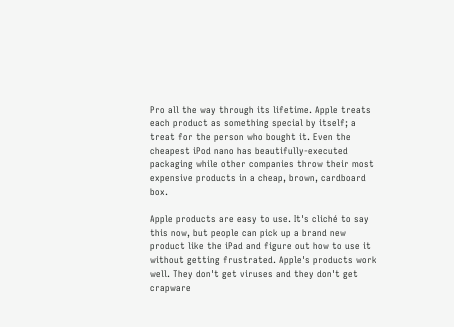Pro all the way through its lifetime. Apple treats each product as something special by itself; a treat for the person who bought it. Even the cheapest iPod nano has beautifully-executed packaging while other companies throw their most expensive products in a cheap, brown, cardboard box.

Apple products are easy to use. It's cliché to say this now, but people can pick up a brand new product like the iPad and figure out how to use it without getting frustrated. Apple's products work well. They don't get viruses and they don't get crapware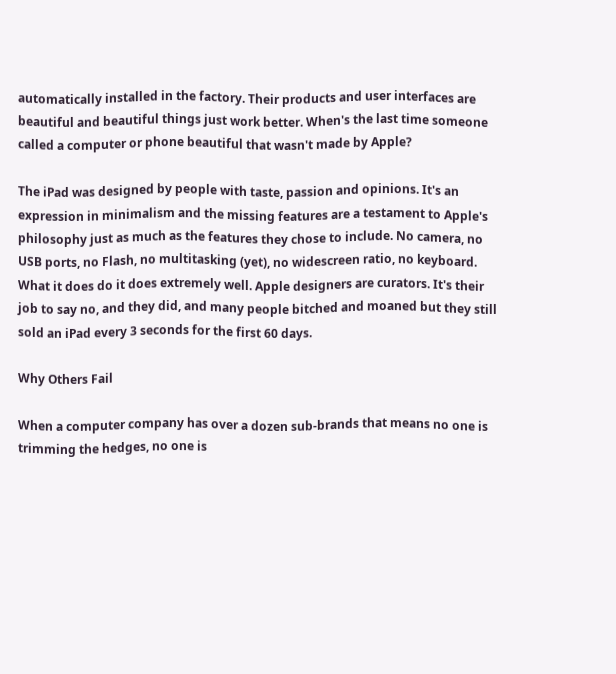automatically installed in the factory. Their products and user interfaces are beautiful and beautiful things just work better. When's the last time someone called a computer or phone beautiful that wasn't made by Apple?

The iPad was designed by people with taste, passion and opinions. It's an expression in minimalism and the missing features are a testament to Apple's philosophy just as much as the features they chose to include. No camera, no USB ports, no Flash, no multitasking (yet), no widescreen ratio, no keyboard. What it does do it does extremely well. Apple designers are curators. It's their job to say no, and they did, and many people bitched and moaned but they still sold an iPad every 3 seconds for the first 60 days.

Why Others Fail

When a computer company has over a dozen sub-brands that means no one is trimming the hedges, no one is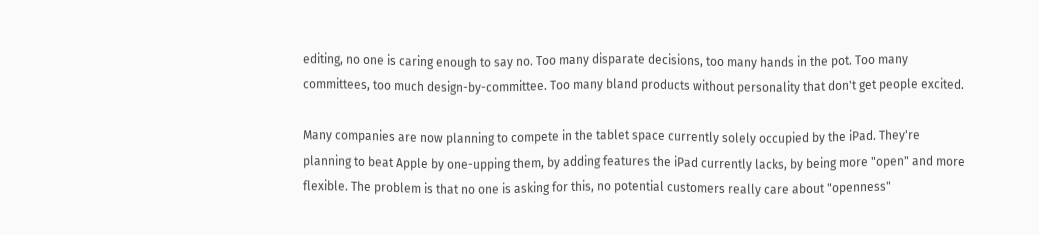editing, no one is caring enough to say no. Too many disparate decisions, too many hands in the pot. Too many committees, too much design-by-committee. Too many bland products without personality that don't get people excited.

Many companies are now planning to compete in the tablet space currently solely occupied by the iPad. They're planning to beat Apple by one-upping them, by adding features the iPad currently lacks, by being more "open" and more flexible. The problem is that no one is asking for this, no potential customers really care about "openness"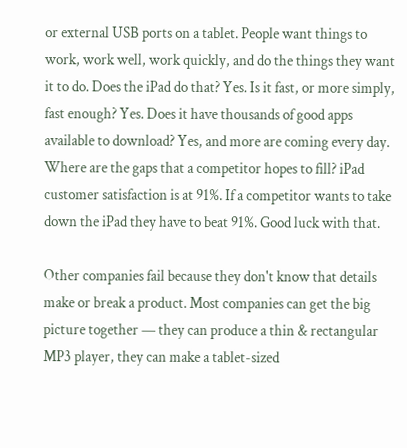or external USB ports on a tablet. People want things to work, work well, work quickly, and do the things they want it to do. Does the iPad do that? Yes. Is it fast, or more simply, fast enough? Yes. Does it have thousands of good apps available to download? Yes, and more are coming every day. Where are the gaps that a competitor hopes to fill? iPad customer satisfaction is at 91%. If a competitor wants to take down the iPad they have to beat 91%. Good luck with that.

Other companies fail because they don't know that details make or break a product. Most companies can get the big picture together — they can produce a thin & rectangular MP3 player, they can make a tablet-sized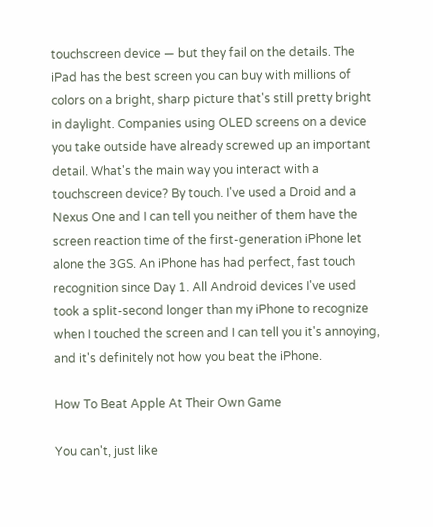touchscreen device — but they fail on the details. The iPad has the best screen you can buy with millions of colors on a bright, sharp picture that's still pretty bright in daylight. Companies using OLED screens on a device you take outside have already screwed up an important detail. What's the main way you interact with a touchscreen device? By touch. I've used a Droid and a Nexus One and I can tell you neither of them have the screen reaction time of the first-generation iPhone let alone the 3GS. An iPhone has had perfect, fast touch recognition since Day 1. All Android devices I've used took a split-second longer than my iPhone to recognize when I touched the screen and I can tell you it's annoying, and it's definitely not how you beat the iPhone.

How To Beat Apple At Their Own Game

You can't, just like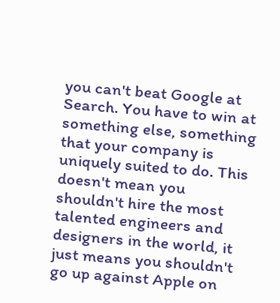you can't beat Google at Search. You have to win at something else, something that your company is uniquely suited to do. This doesn't mean you shouldn't hire the most talented engineers and designers in the world, it just means you shouldn't go up against Apple on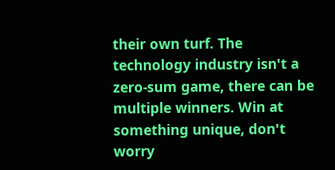their own turf. The technology industry isn't a zero-sum game, there can be multiple winners. Win at something unique, don't worry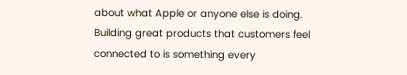about what Apple or anyone else is doing. Building great products that customers feel connected to is something every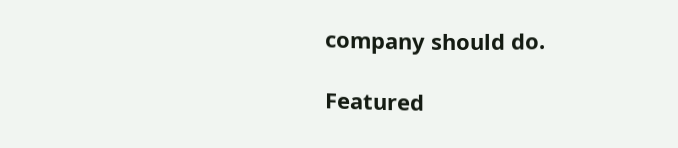company should do.

Featured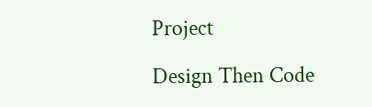Project

Design Then Code